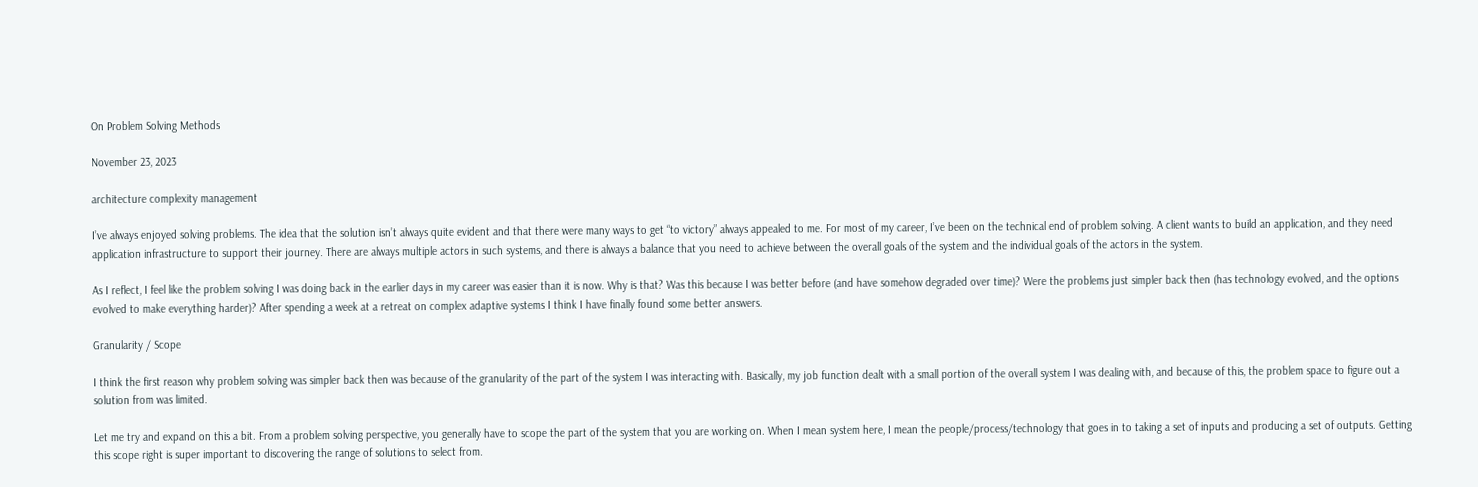On Problem Solving Methods

November 23, 2023

architecture complexity management

I’ve always enjoyed solving problems. The idea that the solution isn’t always quite evident and that there were many ways to get “to victory” always appealed to me. For most of my career, I’ve been on the technical end of problem solving. A client wants to build an application, and they need application infrastructure to support their journey. There are always multiple actors in such systems, and there is always a balance that you need to achieve between the overall goals of the system and the individual goals of the actors in the system.

As I reflect, I feel like the problem solving I was doing back in the earlier days in my career was easier than it is now. Why is that? Was this because I was better before (and have somehow degraded over time)? Were the problems just simpler back then (has technology evolved, and the options evolved to make everything harder)? After spending a week at a retreat on complex adaptive systems I think I have finally found some better answers.

Granularity / Scope

I think the first reason why problem solving was simpler back then was because of the granularity of the part of the system I was interacting with. Basically, my job function dealt with a small portion of the overall system I was dealing with, and because of this, the problem space to figure out a solution from was limited.

Let me try and expand on this a bit. From a problem solving perspective, you generally have to scope the part of the system that you are working on. When I mean system here, I mean the people/process/technology that goes in to taking a set of inputs and producing a set of outputs. Getting this scope right is super important to discovering the range of solutions to select from.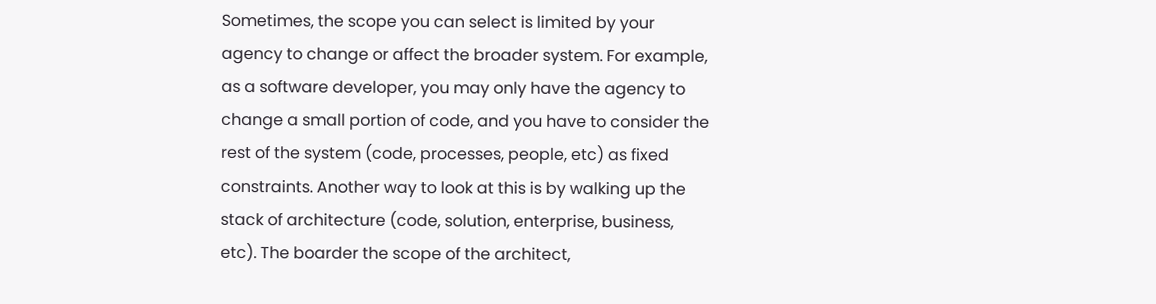Sometimes, the scope you can select is limited by your agency to change or affect the broader system. For example, as a software developer, you may only have the agency to change a small portion of code, and you have to consider the rest of the system (code, processes, people, etc) as fixed constraints. Another way to look at this is by walking up the stack of architecture (code, solution, enterprise, business, etc). The boarder the scope of the architect,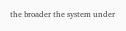the broader the system under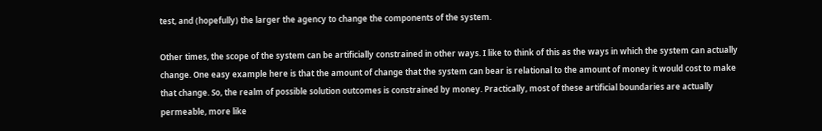test, and (hopefully) the larger the agency to change the components of the system.

Other times, the scope of the system can be artificially constrained in other ways. I like to think of this as the ways in which the system can actually change. One easy example here is that the amount of change that the system can bear is relational to the amount of money it would cost to make that change. So, the realm of possible solution outcomes is constrained by money. Practically, most of these artificial boundaries are actually permeable, more like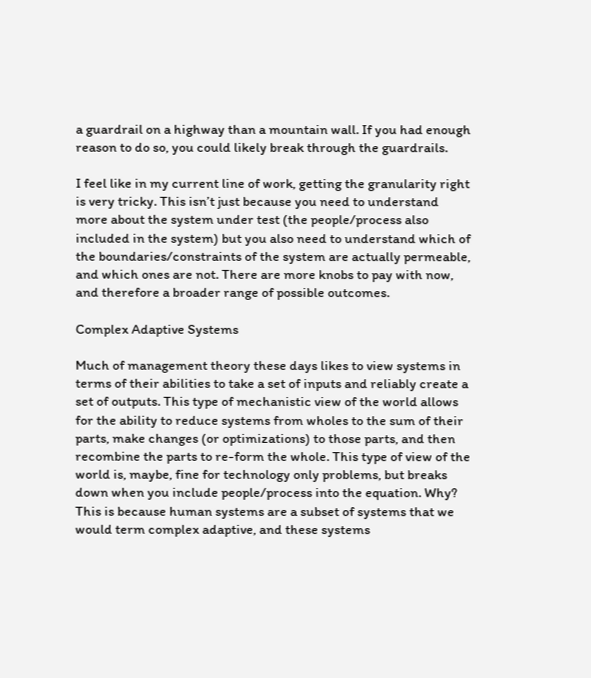a guardrail on a highway than a mountain wall. If you had enough reason to do so, you could likely break through the guardrails.

I feel like in my current line of work, getting the granularity right is very tricky. This isn’t just because you need to understand more about the system under test (the people/process also included in the system) but you also need to understand which of the boundaries/constraints of the system are actually permeable, and which ones are not. There are more knobs to pay with now, and therefore a broader range of possible outcomes.

Complex Adaptive Systems

Much of management theory these days likes to view systems in terms of their abilities to take a set of inputs and reliably create a set of outputs. This type of mechanistic view of the world allows for the ability to reduce systems from wholes to the sum of their parts, make changes (or optimizations) to those parts, and then recombine the parts to re-form the whole. This type of view of the world is, maybe, fine for technology only problems, but breaks down when you include people/process into the equation. Why? This is because human systems are a subset of systems that we would term complex adaptive, and these systems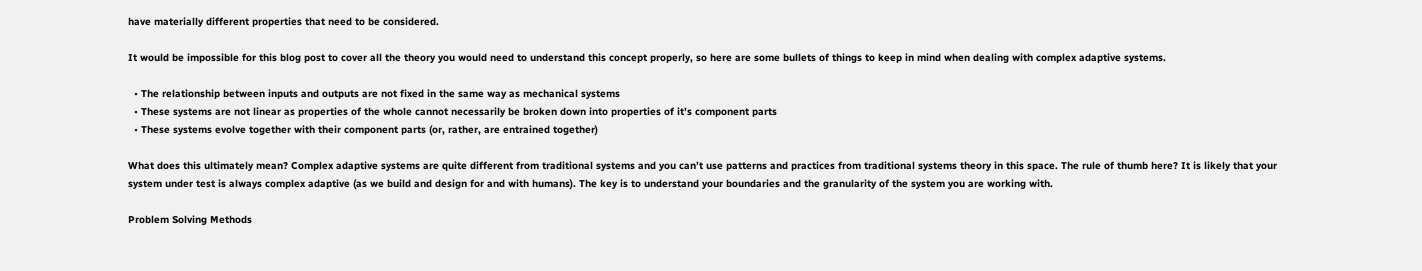have materially different properties that need to be considered.

It would be impossible for this blog post to cover all the theory you would need to understand this concept properly, so here are some bullets of things to keep in mind when dealing with complex adaptive systems.

  • The relationship between inputs and outputs are not fixed in the same way as mechanical systems
  • These systems are not linear as properties of the whole cannot necessarily be broken down into properties of it’s component parts
  • These systems evolve together with their component parts (or, rather, are entrained together)

What does this ultimately mean? Complex adaptive systems are quite different from traditional systems and you can’t use patterns and practices from traditional systems theory in this space. The rule of thumb here? It is likely that your system under test is always complex adaptive (as we build and design for and with humans). The key is to understand your boundaries and the granularity of the system you are working with.

Problem Solving Methods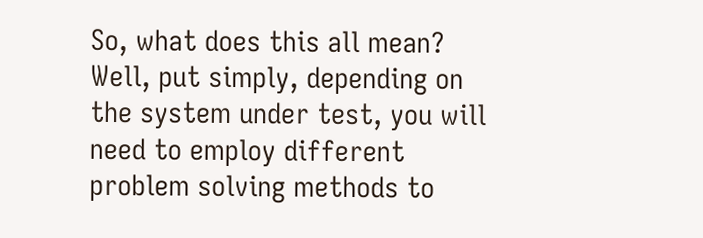So, what does this all mean? Well, put simply, depending on the system under test, you will need to employ different problem solving methods to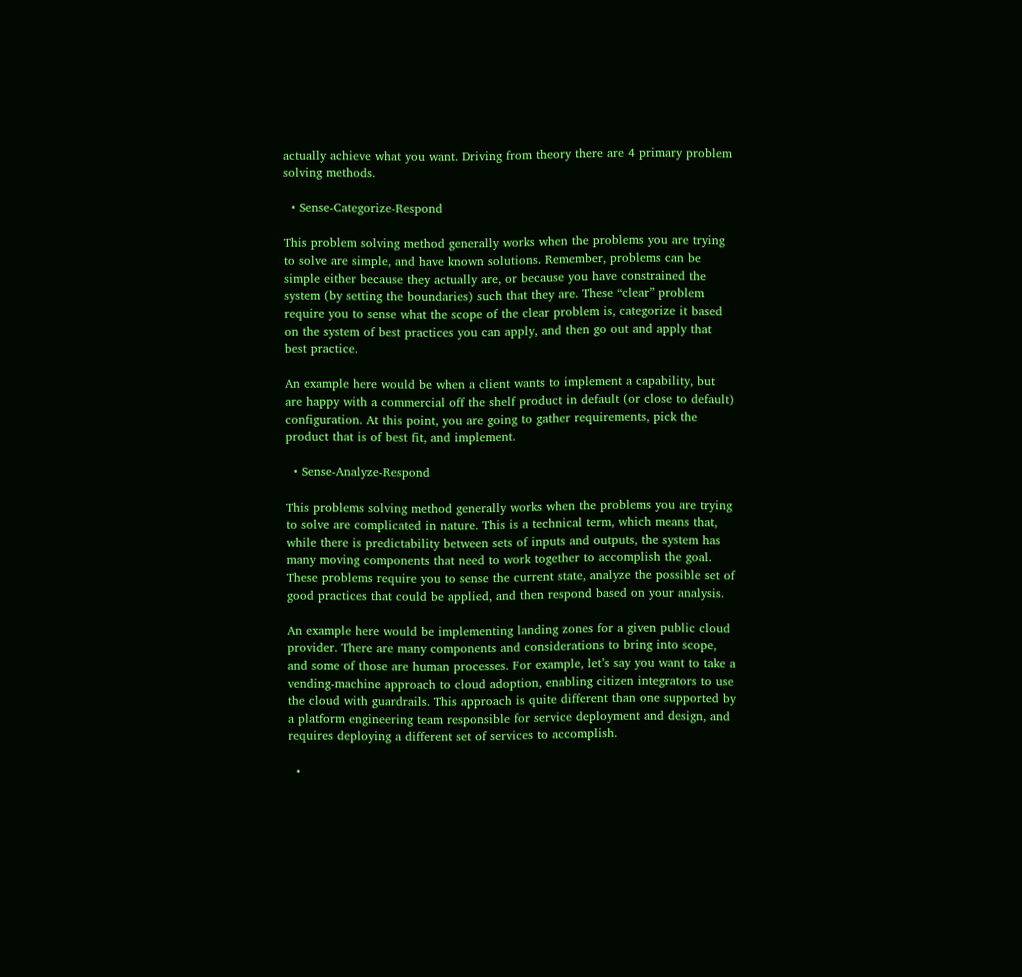actually achieve what you want. Driving from theory there are 4 primary problem solving methods.

  • Sense-Categorize-Respond

This problem solving method generally works when the problems you are trying to solve are simple, and have known solutions. Remember, problems can be simple either because they actually are, or because you have constrained the system (by setting the boundaries) such that they are. These “clear” problem require you to sense what the scope of the clear problem is, categorize it based on the system of best practices you can apply, and then go out and apply that best practice.

An example here would be when a client wants to implement a capability, but are happy with a commercial off the shelf product in default (or close to default) configuration. At this point, you are going to gather requirements, pick the product that is of best fit, and implement.

  • Sense-Analyze-Respond

This problems solving method generally works when the problems you are trying to solve are complicated in nature. This is a technical term, which means that, while there is predictability between sets of inputs and outputs, the system has many moving components that need to work together to accomplish the goal. These problems require you to sense the current state, analyze the possible set of good practices that could be applied, and then respond based on your analysis.

An example here would be implementing landing zones for a given public cloud provider. There are many components and considerations to bring into scope, and some of those are human processes. For example, let’s say you want to take a vending-machine approach to cloud adoption, enabling citizen integrators to use the cloud with guardrails. This approach is quite different than one supported by a platform engineering team responsible for service deployment and design, and requires deploying a different set of services to accomplish.

  •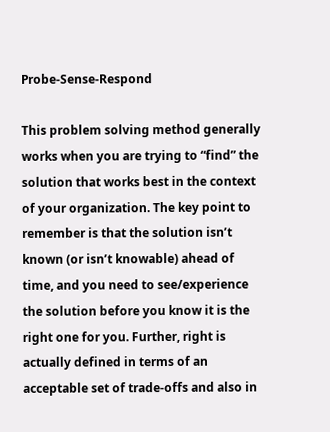Probe-Sense-Respond

This problem solving method generally works when you are trying to “find” the solution that works best in the context of your organization. The key point to remember is that the solution isn’t known (or isn’t knowable) ahead of time, and you need to see/experience the solution before you know it is the right one for you. Further, right is actually defined in terms of an acceptable set of trade-offs and also in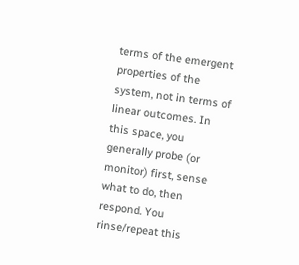terms of the emergent properties of the system, not in terms of linear outcomes. In this space, you generally probe (or monitor) first, sense what to do, then respond. You rinse/repeat this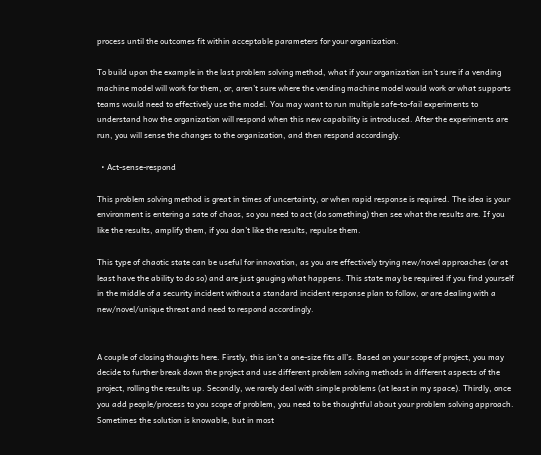process until the outcomes fit within acceptable parameters for your organization.

To build upon the example in the last problem solving method, what if your organization isn’t sure if a vending machine model will work for them, or, aren’t sure where the vending machine model would work or what supports teams would need to effectively use the model. You may want to run multiple safe-to-fail experiments to understand how the organization will respond when this new capability is introduced. After the experiments are run, you will sense the changes to the organization, and then respond accordingly.

  • Act-sense-respond

This problem solving method is great in times of uncertainty, or when rapid response is required. The idea is your environment is entering a sate of chaos, so you need to act (do something) then see what the results are. If you like the results, amplify them, if you don’t like the results, repulse them.

This type of chaotic state can be useful for innovation, as you are effectively trying new/novel approaches (or at least have the ability to do so) and are just gauging what happens. This state may be required if you find yourself in the middle of a security incident without a standard incident response plan to follow, or are dealing with a new/novel/unique threat and need to respond accordingly.


A couple of closing thoughts here. Firstly, this isn’t a one-size fits all’s. Based on your scope of project, you may decide to further break down the project and use different problem solving methods in different aspects of the project, rolling the results up. Secondly, we rarely deal with simple problems (at least in my space). Thirdly, once you add people/process to you scope of problem, you need to be thoughtful about your problem solving approach. Sometimes the solution is knowable, but in most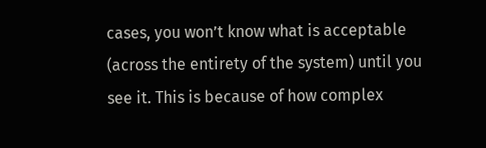cases, you won’t know what is acceptable (across the entirety of the system) until you see it. This is because of how complex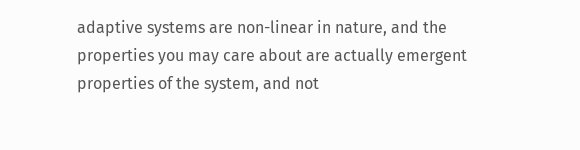adaptive systems are non-linear in nature, and the properties you may care about are actually emergent properties of the system, and not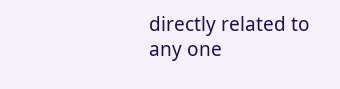directly related to any one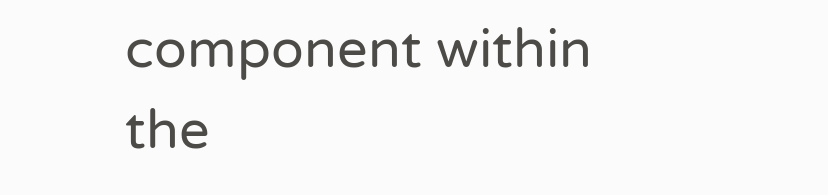component within the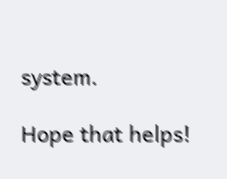system.

Hope that helps!